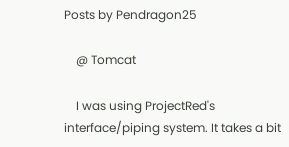Posts by Pendragon25

    @ Tomcat

    I was using ProjectRed's interface/piping system. It takes a bit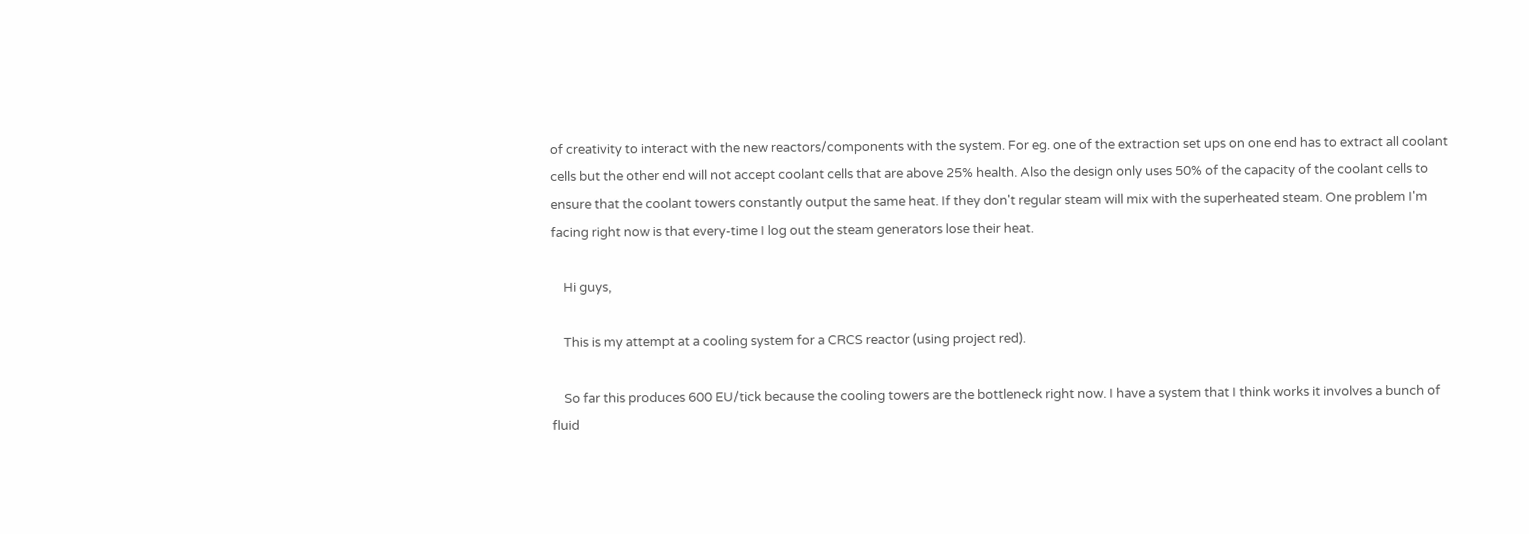of creativity to interact with the new reactors/components with the system. For eg. one of the extraction set ups on one end has to extract all coolant cells but the other end will not accept coolant cells that are above 25% health. Also the design only uses 50% of the capacity of the coolant cells to ensure that the coolant towers constantly output the same heat. If they don't regular steam will mix with the superheated steam. One problem I'm facing right now is that every-time I log out the steam generators lose their heat.

    Hi guys,

    This is my attempt at a cooling system for a CRCS reactor (using project red).

    So far this produces 600 EU/tick because the cooling towers are the bottleneck right now. I have a system that I think works it involves a bunch of fluid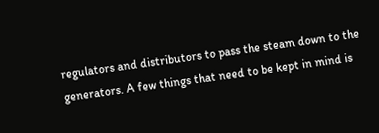regulators and distributors to pass the steam down to the generators. A few things that need to be kept in mind is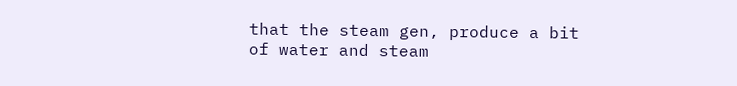that the steam gen, produce a bit of water and steam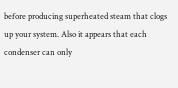before producing superheated steam that clogs up your system. Also it appears that each condenser can only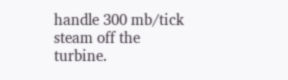handle 300 mb/tick steam off the turbine.